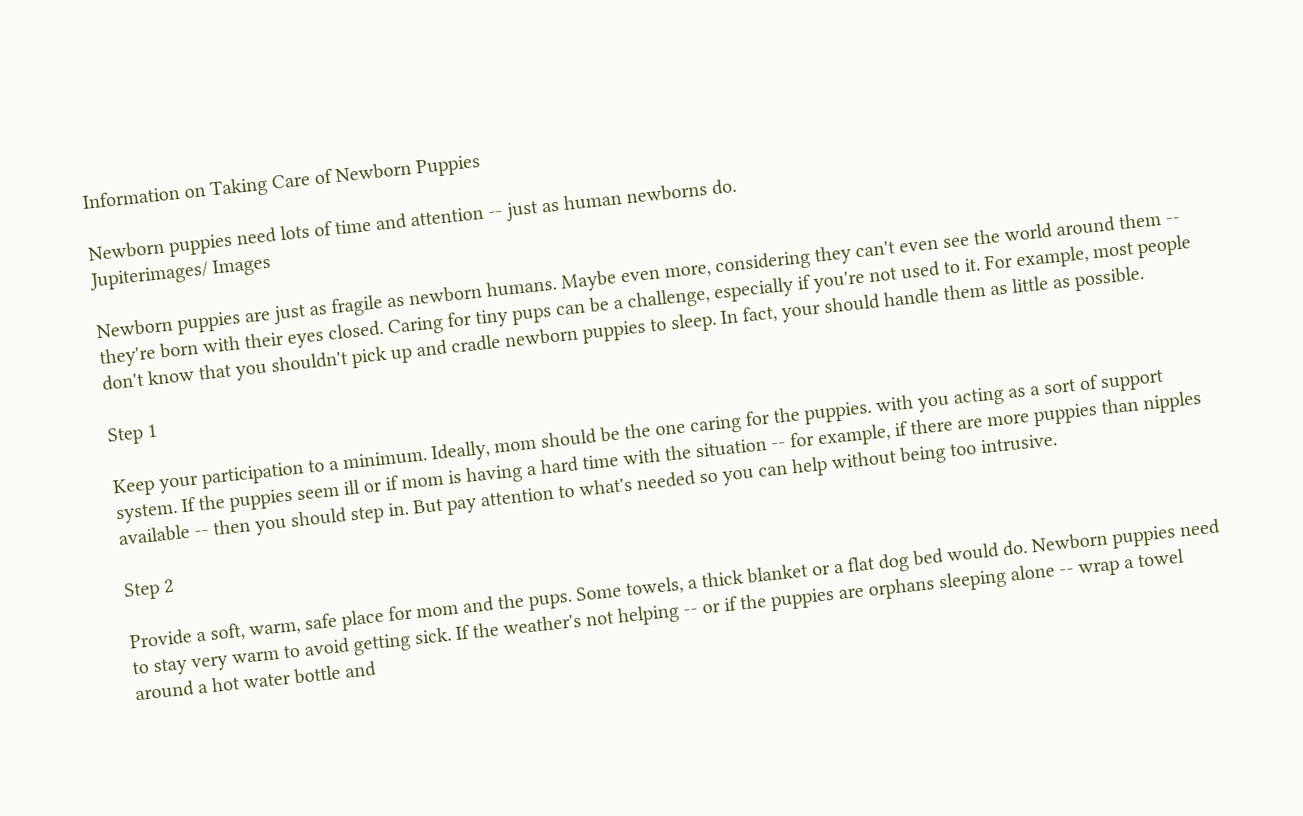Information on Taking Care of Newborn Puppies

Newborn puppies need lots of time and attention -- just as human newborns do.
Jupiterimages/ Images

Newborn puppies are just as fragile as newborn humans. Maybe even more, considering they can't even see the world around them -- they're born with their eyes closed. Caring for tiny pups can be a challenge, especially if you're not used to it. For example, most people don't know that you shouldn't pick up and cradle newborn puppies to sleep. In fact, your should handle them as little as possible.

Step 1

Keep your participation to a minimum. Ideally, mom should be the one caring for the puppies. with you acting as a sort of support system. If the puppies seem ill or if mom is having a hard time with the situation -- for example, if there are more puppies than nipples available -- then you should step in. But pay attention to what's needed so you can help without being too intrusive.

Step 2

Provide a soft, warm, safe place for mom and the pups. Some towels, a thick blanket or a flat dog bed would do. Newborn puppies need to stay very warm to avoid getting sick. If the weather's not helping -- or if the puppies are orphans sleeping alone -- wrap a towel around a hot water bottle and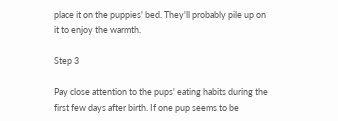place it on the puppies' bed. They'll probably pile up on it to enjoy the warmth.

Step 3

Pay close attention to the pups' eating habits during the first few days after birth. If one pup seems to be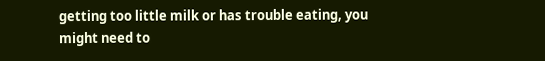getting too little milk or has trouble eating, you might need to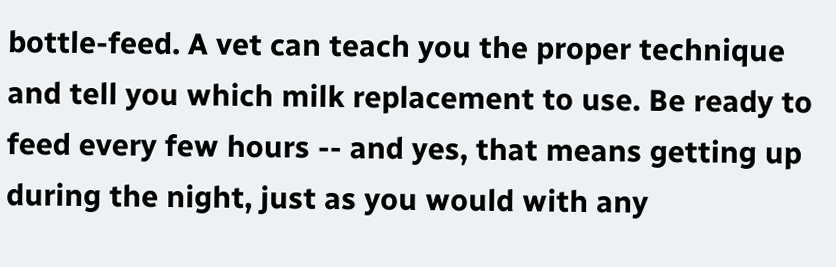bottle-feed. A vet can teach you the proper technique and tell you which milk replacement to use. Be ready to feed every few hours -- and yes, that means getting up during the night, just as you would with any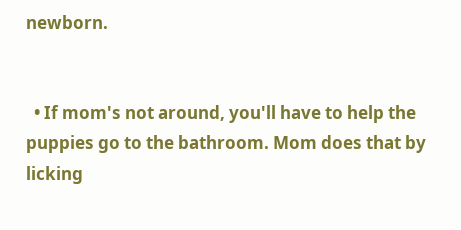newborn.


  • If mom's not around, you'll have to help the puppies go to the bathroom. Mom does that by licking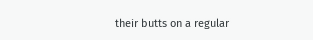their butts on a regular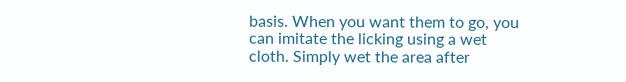basis. When you want them to go, you can imitate the licking using a wet cloth. Simply wet the area after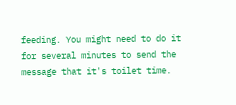feeding. You might need to do it for several minutes to send the message that it's toilet time.